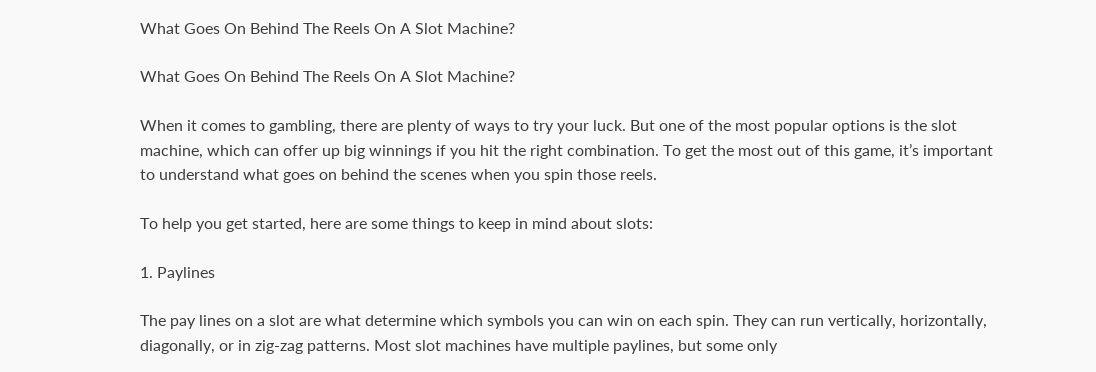What Goes On Behind The Reels On A Slot Machine?

What Goes On Behind The Reels On A Slot Machine?

When it comes to gambling, there are plenty of ways to try your luck. But one of the most popular options is the slot machine, which can offer up big winnings if you hit the right combination. To get the most out of this game, it’s important to understand what goes on behind the scenes when you spin those reels.

To help you get started, here are some things to keep in mind about slots:

1. Paylines

The pay lines on a slot are what determine which symbols you can win on each spin. They can run vertically, horizontally, diagonally, or in zig-zag patterns. Most slot machines have multiple paylines, but some only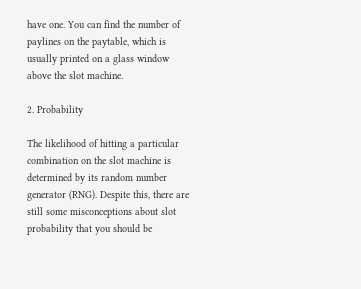have one. You can find the number of paylines on the paytable, which is usually printed on a glass window above the slot machine.

2. Probability

The likelihood of hitting a particular combination on the slot machine is determined by its random number generator (RNG). Despite this, there are still some misconceptions about slot probability that you should be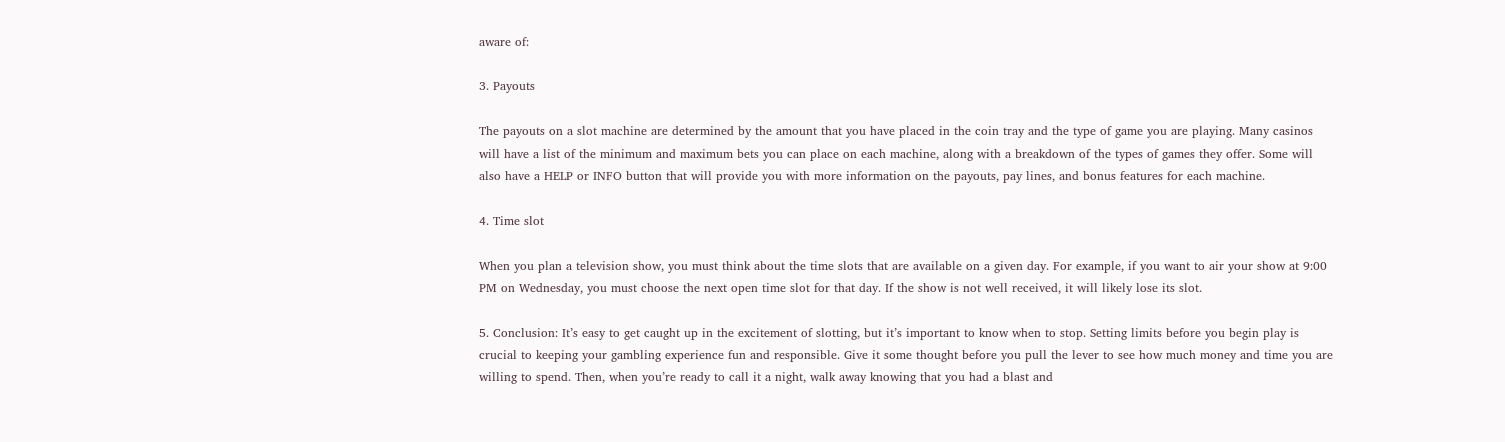aware of:

3. Payouts

The payouts on a slot machine are determined by the amount that you have placed in the coin tray and the type of game you are playing. Many casinos will have a list of the minimum and maximum bets you can place on each machine, along with a breakdown of the types of games they offer. Some will also have a HELP or INFO button that will provide you with more information on the payouts, pay lines, and bonus features for each machine.

4. Time slot

When you plan a television show, you must think about the time slots that are available on a given day. For example, if you want to air your show at 9:00 PM on Wednesday, you must choose the next open time slot for that day. If the show is not well received, it will likely lose its slot.

5. Conclusion: It’s easy to get caught up in the excitement of slotting, but it’s important to know when to stop. Setting limits before you begin play is crucial to keeping your gambling experience fun and responsible. Give it some thought before you pull the lever to see how much money and time you are willing to spend. Then, when you’re ready to call it a night, walk away knowing that you had a blast and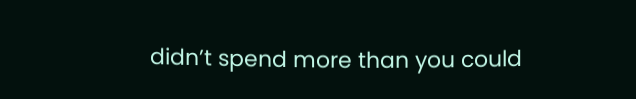didn’t spend more than you could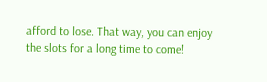afford to lose. That way, you can enjoy the slots for a long time to come!